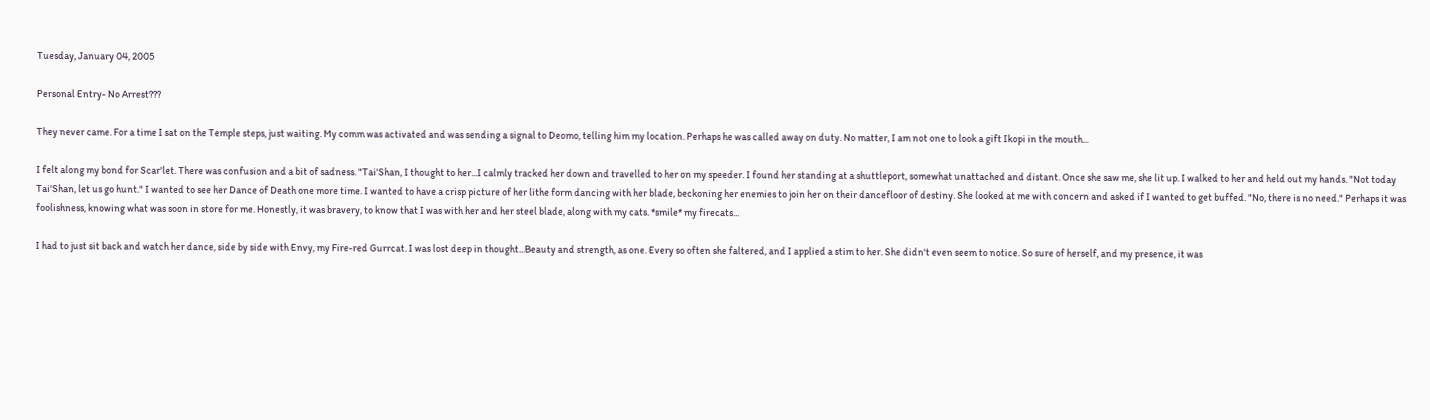Tuesday, January 04, 2005

Personal Entry- No Arrest???

They never came. For a time I sat on the Temple steps, just waiting. My comm was activated and was sending a signal to Deomo, telling him my location. Perhaps he was called away on duty. No matter, I am not one to look a gift Ikopi in the mouth...

I felt along my bond for Scar'let. There was confusion and a bit of sadness. "Tai'Shan, I thought to her...I calmly tracked her down and travelled to her on my speeder. I found her standing at a shuttleport, somewhat unattached and distant. Once she saw me, she lit up. I walked to her and held out my hands. "Not today Tai'Shan, let us go hunt." I wanted to see her Dance of Death one more time. I wanted to have a crisp picture of her lithe form dancing with her blade, beckoning her enemies to join her on their dancefloor of destiny. She looked at me with concern and asked if I wanted to get buffed. "No, there is no need." Perhaps it was foolishness, knowing what was soon in store for me. Honestly, it was bravery, to know that I was with her and her steel blade, along with my cats. *smile* my firecats...

I had to just sit back and watch her dance, side by side with Envy, my Fire-red Gurrcat. I was lost deep in thought...Beauty and strength, as one. Every so often she faltered, and I applied a stim to her. She didn't even seem to notice. So sure of herself, and my presence, it was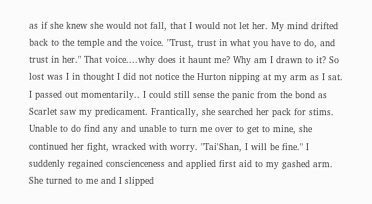as if she knew she would not fall, that I would not let her. My mind drifted back to the temple and the voice. "Trust, trust in what you have to do, and trust in her." That voice....why does it haunt me? Why am I drawn to it? So lost was I in thought I did not notice the Hurton nipping at my arm as I sat. I passed out momentarily.. I could still sense the panic from the bond as Scarlet saw my predicament. Frantically, she searched her pack for stims. Unable to do find any and unable to turn me over to get to mine, she continued her fight, wracked with worry. "Tai'Shan, I will be fine." I suddenly regained conscienceness and applied first aid to my gashed arm. She turned to me and I slipped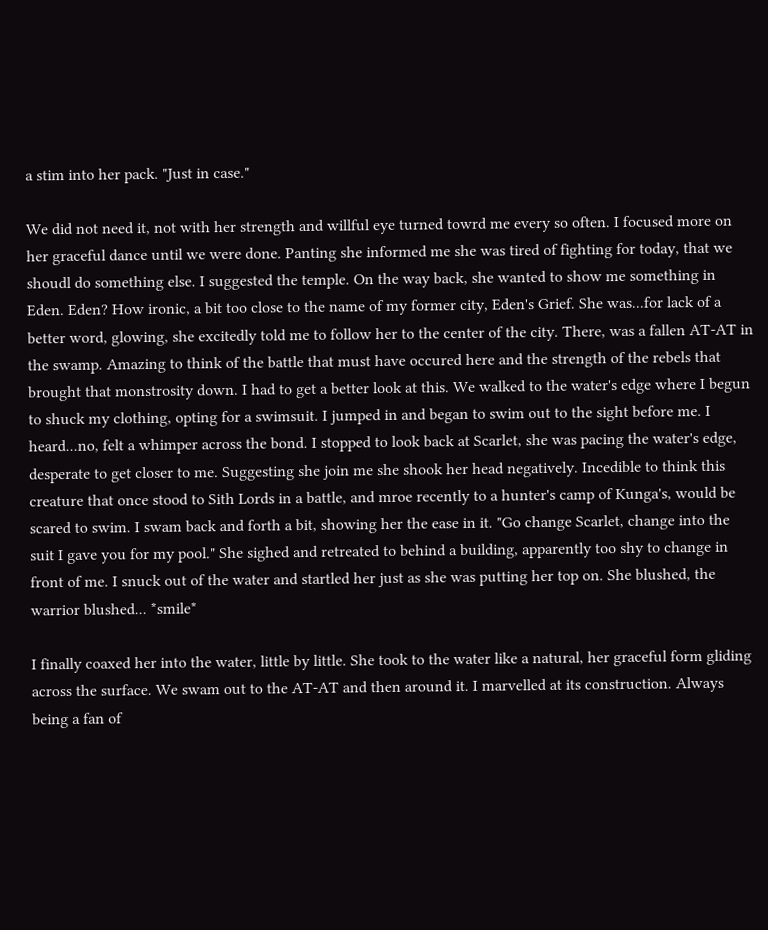a stim into her pack. "Just in case."

We did not need it, not with her strength and willful eye turned towrd me every so often. I focused more on her graceful dance until we were done. Panting she informed me she was tired of fighting for today, that we shoudl do something else. I suggested the temple. On the way back, she wanted to show me something in Eden. Eden? How ironic, a bit too close to the name of my former city, Eden's Grief. She was...for lack of a better word, glowing, she excitedly told me to follow her to the center of the city. There, was a fallen AT-AT in the swamp. Amazing to think of the battle that must have occured here and the strength of the rebels that brought that monstrosity down. I had to get a better look at this. We walked to the water's edge where I begun to shuck my clothing, opting for a swimsuit. I jumped in and began to swim out to the sight before me. I heard...no, felt a whimper across the bond. I stopped to look back at Scarlet, she was pacing the water's edge, desperate to get closer to me. Suggesting she join me she shook her head negatively. Incedible to think this creature that once stood to Sith Lords in a battle, and mroe recently to a hunter's camp of Kunga's, would be scared to swim. I swam back and forth a bit, showing her the ease in it. "Go change Scarlet, change into the suit I gave you for my pool." She sighed and retreated to behind a building, apparently too shy to change in front of me. I snuck out of the water and startled her just as she was putting her top on. She blushed, the warrior blushed... *smile*

I finally coaxed her into the water, little by little. She took to the water like a natural, her graceful form gliding across the surface. We swam out to the AT-AT and then around it. I marvelled at its construction. Always being a fan of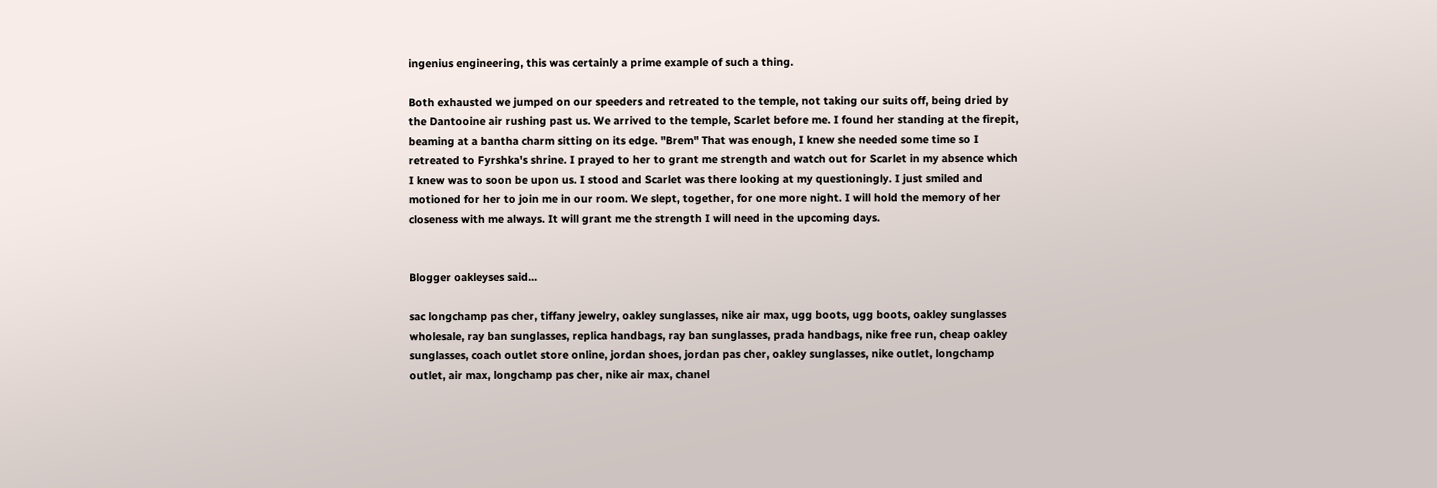ingenius engineering, this was certainly a prime example of such a thing.

Both exhausted we jumped on our speeders and retreated to the temple, not taking our suits off, being dried by the Dantooine air rushing past us. We arrived to the temple, Scarlet before me. I found her standing at the firepit, beaming at a bantha charm sitting on its edge. "Brem" That was enough, I knew she needed some time so I retreated to Fyrshka's shrine. I prayed to her to grant me strength and watch out for Scarlet in my absence which I knew was to soon be upon us. I stood and Scarlet was there looking at my questioningly. I just smiled and motioned for her to join me in our room. We slept, together, for one more night. I will hold the memory of her closeness with me always. It will grant me the strength I will need in the upcoming days.


Blogger oakleyses said...

sac longchamp pas cher, tiffany jewelry, oakley sunglasses, nike air max, ugg boots, ugg boots, oakley sunglasses wholesale, ray ban sunglasses, replica handbags, ray ban sunglasses, prada handbags, nike free run, cheap oakley sunglasses, coach outlet store online, jordan shoes, jordan pas cher, oakley sunglasses, nike outlet, longchamp outlet, air max, longchamp pas cher, nike air max, chanel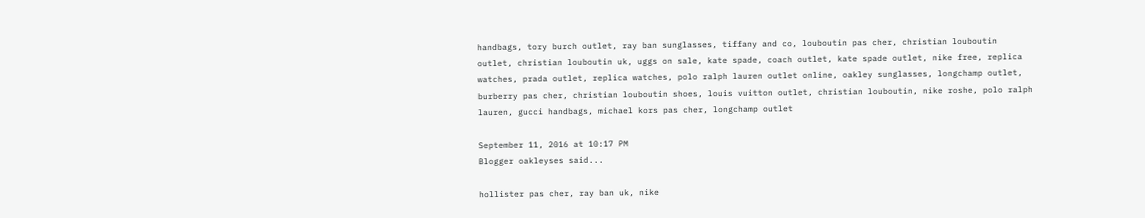handbags, tory burch outlet, ray ban sunglasses, tiffany and co, louboutin pas cher, christian louboutin outlet, christian louboutin uk, uggs on sale, kate spade, coach outlet, kate spade outlet, nike free, replica watches, prada outlet, replica watches, polo ralph lauren outlet online, oakley sunglasses, longchamp outlet, burberry pas cher, christian louboutin shoes, louis vuitton outlet, christian louboutin, nike roshe, polo ralph lauren, gucci handbags, michael kors pas cher, longchamp outlet

September 11, 2016 at 10:17 PM
Blogger oakleyses said...

hollister pas cher, ray ban uk, nike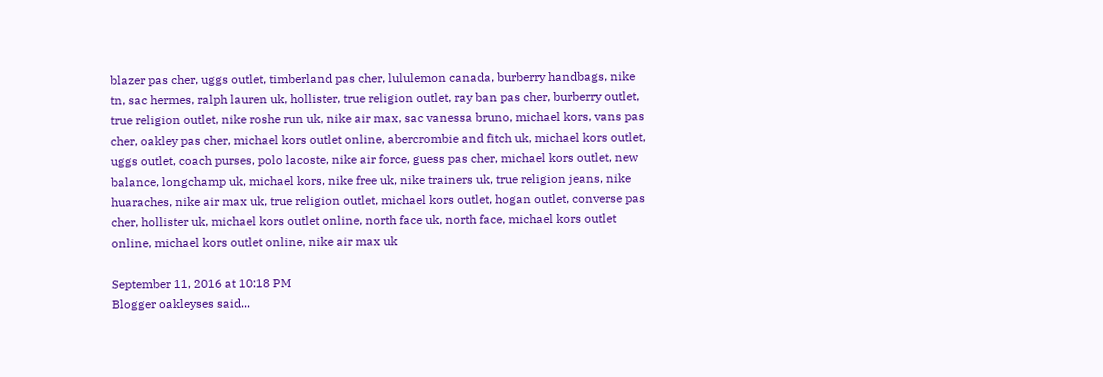blazer pas cher, uggs outlet, timberland pas cher, lululemon canada, burberry handbags, nike tn, sac hermes, ralph lauren uk, hollister, true religion outlet, ray ban pas cher, burberry outlet, true religion outlet, nike roshe run uk, nike air max, sac vanessa bruno, michael kors, vans pas cher, oakley pas cher, michael kors outlet online, abercrombie and fitch uk, michael kors outlet, uggs outlet, coach purses, polo lacoste, nike air force, guess pas cher, michael kors outlet, new balance, longchamp uk, michael kors, nike free uk, nike trainers uk, true religion jeans, nike huaraches, nike air max uk, true religion outlet, michael kors outlet, hogan outlet, converse pas cher, hollister uk, michael kors outlet online, north face uk, north face, michael kors outlet online, michael kors outlet online, nike air max uk

September 11, 2016 at 10:18 PM
Blogger oakleyses said...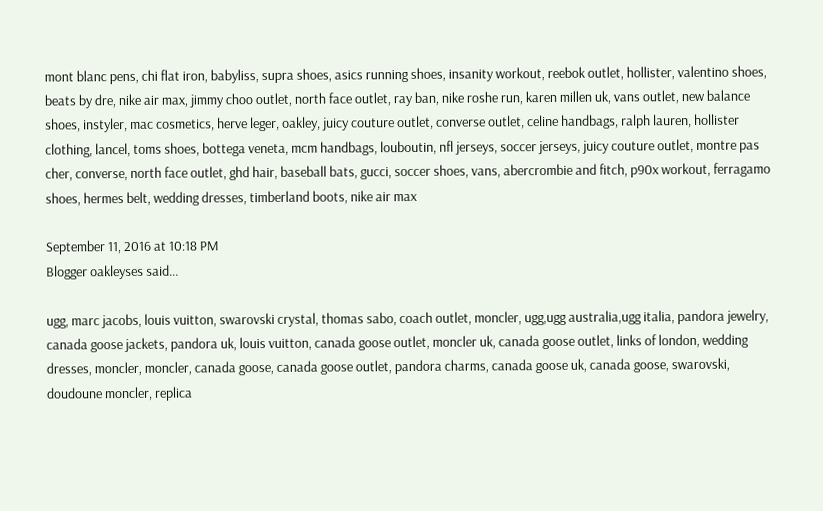mont blanc pens, chi flat iron, babyliss, supra shoes, asics running shoes, insanity workout, reebok outlet, hollister, valentino shoes, beats by dre, nike air max, jimmy choo outlet, north face outlet, ray ban, nike roshe run, karen millen uk, vans outlet, new balance shoes, instyler, mac cosmetics, herve leger, oakley, juicy couture outlet, converse outlet, celine handbags, ralph lauren, hollister clothing, lancel, toms shoes, bottega veneta, mcm handbags, louboutin, nfl jerseys, soccer jerseys, juicy couture outlet, montre pas cher, converse, north face outlet, ghd hair, baseball bats, gucci, soccer shoes, vans, abercrombie and fitch, p90x workout, ferragamo shoes, hermes belt, wedding dresses, timberland boots, nike air max

September 11, 2016 at 10:18 PM
Blogger oakleyses said...

ugg, marc jacobs, louis vuitton, swarovski crystal, thomas sabo, coach outlet, moncler, ugg,ugg australia,ugg italia, pandora jewelry, canada goose jackets, pandora uk, louis vuitton, canada goose outlet, moncler uk, canada goose outlet, links of london, wedding dresses, moncler, moncler, canada goose, canada goose outlet, pandora charms, canada goose uk, canada goose, swarovski, doudoune moncler, replica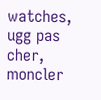watches, ugg pas cher, moncler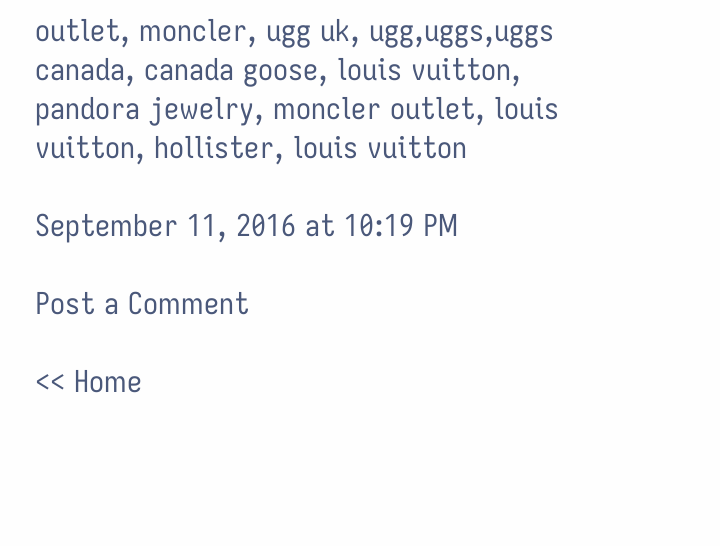outlet, moncler, ugg uk, ugg,uggs,uggs canada, canada goose, louis vuitton, pandora jewelry, moncler outlet, louis vuitton, hollister, louis vuitton

September 11, 2016 at 10:19 PM

Post a Comment

<< Home